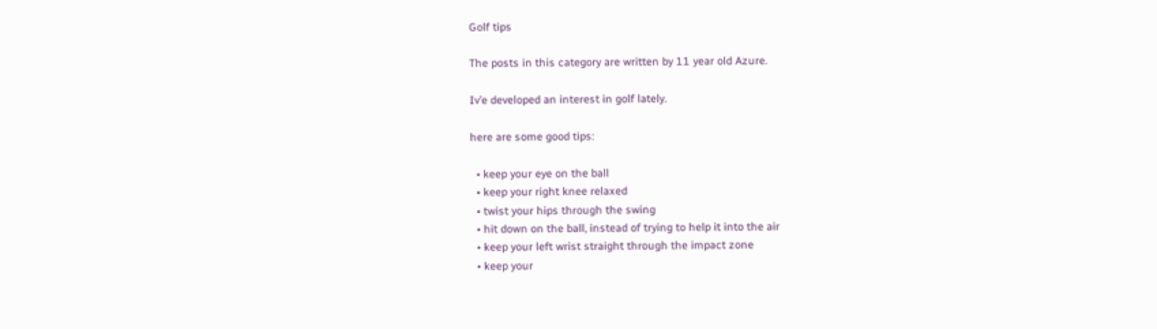Golf tips

The posts in this category are written by 11 year old Azure.

Iv’e developed an interest in golf lately.

here are some good tips:

  • keep your eye on the ball
  • keep your right knee relaxed
  • twist your hips through the swing
  • hit down on the ball, instead of trying to help it into the air
  • keep your left wrist straight through the impact zone
  • keep your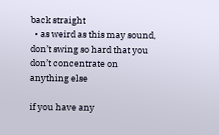back straight
  • as weird as this may sound, don’t swing so hard that you don’t concentrate on anything else

if you have any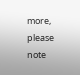more, please note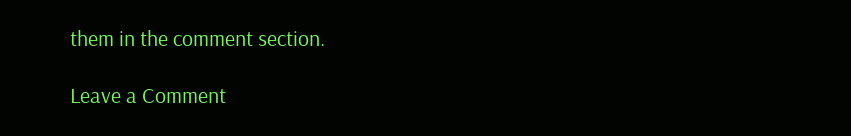them in the comment section.

Leave a Comment